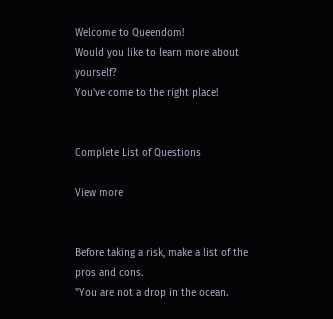Welcome to Queendom!
Would you like to learn more about yourself?
You've come to the right place!


Complete List of Questions

View more


Before taking a risk, make a list of the pros and cons.
"You are not a drop in the ocean.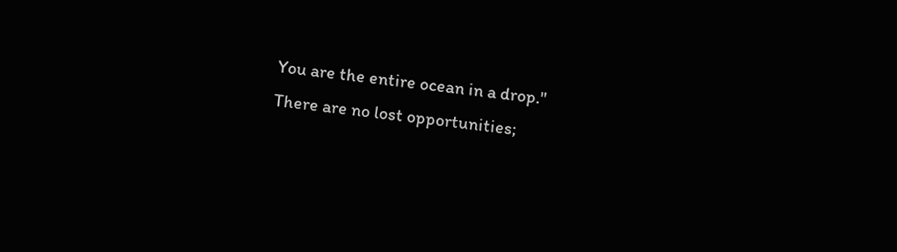You are the entire ocean in a drop."
There are no lost opportunities;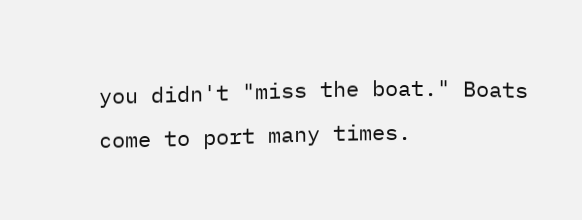you didn't "miss the boat." Boats come to port many times.